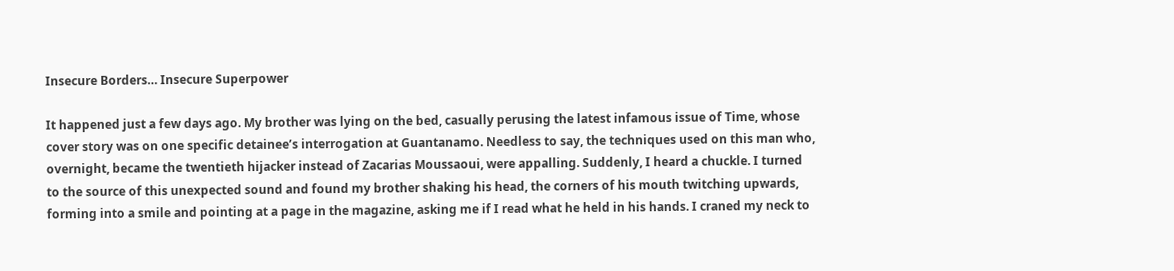Insecure Borders… Insecure Superpower

It happened just a few days ago. My brother was lying on the bed, casually perusing the latest infamous issue of Time, whose cover story was on one specific detainee’s interrogation at Guantanamo. Needless to say, the techniques used on this man who, overnight, became the twentieth hijacker instead of Zacarias Moussaoui, were appalling. Suddenly, I heard a chuckle. I turned to the source of this unexpected sound and found my brother shaking his head, the corners of his mouth twitching upwards, forming into a smile and pointing at a page in the magazine, asking me if I read what he held in his hands. I craned my neck to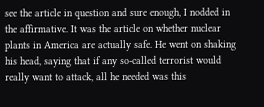see the article in question and sure enough, I nodded in the affirmative. It was the article on whether nuclear plants in America are actually safe. He went on shaking his head, saying that if any so-called terrorist would really want to attack, all he needed was this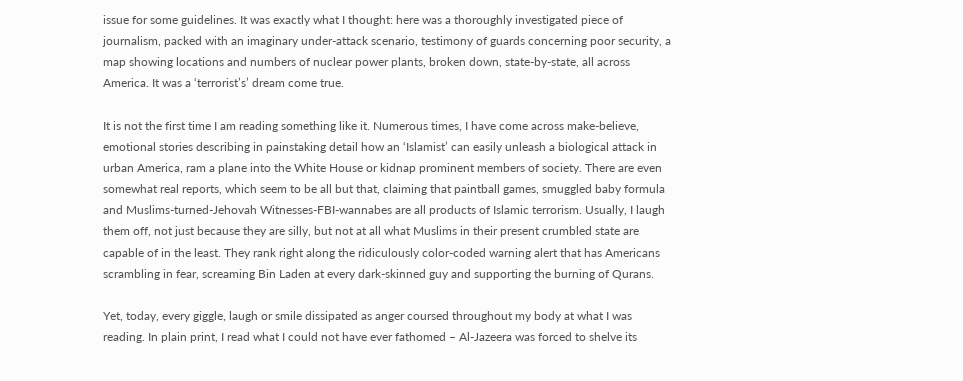issue for some guidelines. It was exactly what I thought: here was a thoroughly investigated piece of journalism, packed with an imaginary under-attack scenario, testimony of guards concerning poor security, a map showing locations and numbers of nuclear power plants, broken down, state-by-state, all across America. It was a ‘terrorist’s’ dream come true.

It is not the first time I am reading something like it. Numerous times, I have come across make-believe, emotional stories describing in painstaking detail how an ‘Islamist’ can easily unleash a biological attack in urban America, ram a plane into the White House or kidnap prominent members of society. There are even somewhat real reports, which seem to be all but that, claiming that paintball games, smuggled baby formula and Muslims-turned-Jehovah Witnesses-FBI-wannabes are all products of Islamic terrorism. Usually, I laugh them off, not just because they are silly, but not at all what Muslims in their present crumbled state are capable of in the least. They rank right along the ridiculously color-coded warning alert that has Americans scrambling in fear, screaming Bin Laden at every dark-skinned guy and supporting the burning of Qurans.

Yet, today, every giggle, laugh or smile dissipated as anger coursed throughout my body at what I was reading. In plain print, I read what I could not have ever fathomed – Al-Jazeera was forced to shelve its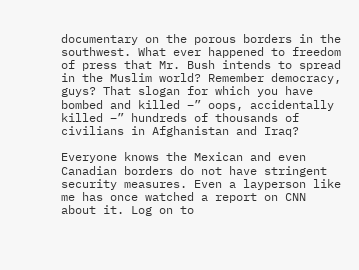documentary on the porous borders in the southwest. What ever happened to freedom of press that Mr. Bush intends to spread in the Muslim world? Remember democracy, guys? That slogan for which you have bombed and killed –” oops, accidentally killed –” hundreds of thousands of civilians in Afghanistan and Iraq?

Everyone knows the Mexican and even Canadian borders do not have stringent security measures. Even a layperson like me has once watched a report on CNN about it. Log on to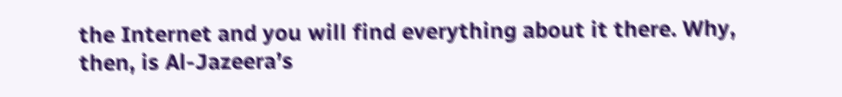the Internet and you will find everything about it there. Why, then, is Al-Jazeera’s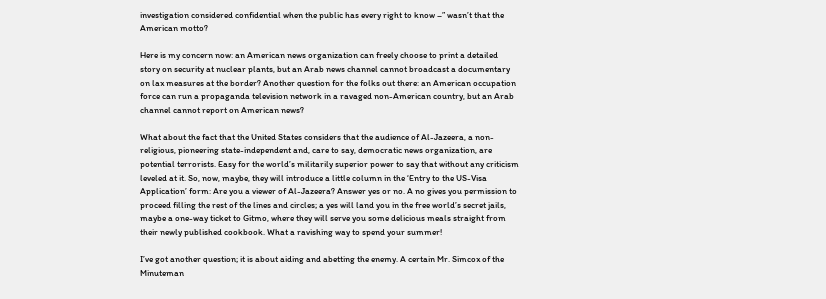investigation considered confidential when the public has every right to know –” wasn’t that the American motto?

Here is my concern now: an American news organization can freely choose to print a detailed story on security at nuclear plants, but an Arab news channel cannot broadcast a documentary on lax measures at the border? Another question for the folks out there: an American occupation force can run a propaganda television network in a ravaged non-American country, but an Arab channel cannot report on American news?

What about the fact that the United States considers that the audience of Al-Jazeera, a non-religious, pioneering state-independent and, care to say, democratic news organization, are potential terrorists. Easy for the world’s militarily superior power to say that without any criticism leveled at it. So, now, maybe, they will introduce a little column in the ‘Entry to the US-Visa Application’ form: Are you a viewer of Al-Jazeera? Answer yes or no. A no gives you permission to proceed filling the rest of the lines and circles; a yes will land you in the free world’s secret jails, maybe a one-way ticket to Gitmo, where they will serve you some delicious meals straight from their newly published cookbook. What a ravishing way to spend your summer!

I’ve got another question; it is about aiding and abetting the enemy. A certain Mr. Simcox of the Minuteman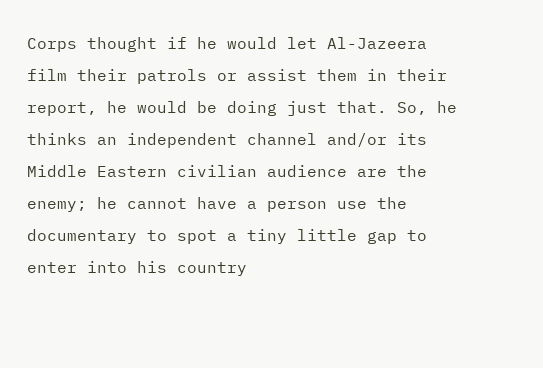Corps thought if he would let Al-Jazeera film their patrols or assist them in their report, he would be doing just that. So, he thinks an independent channel and/or its Middle Eastern civilian audience are the enemy; he cannot have a person use the documentary to spot a tiny little gap to enter into his country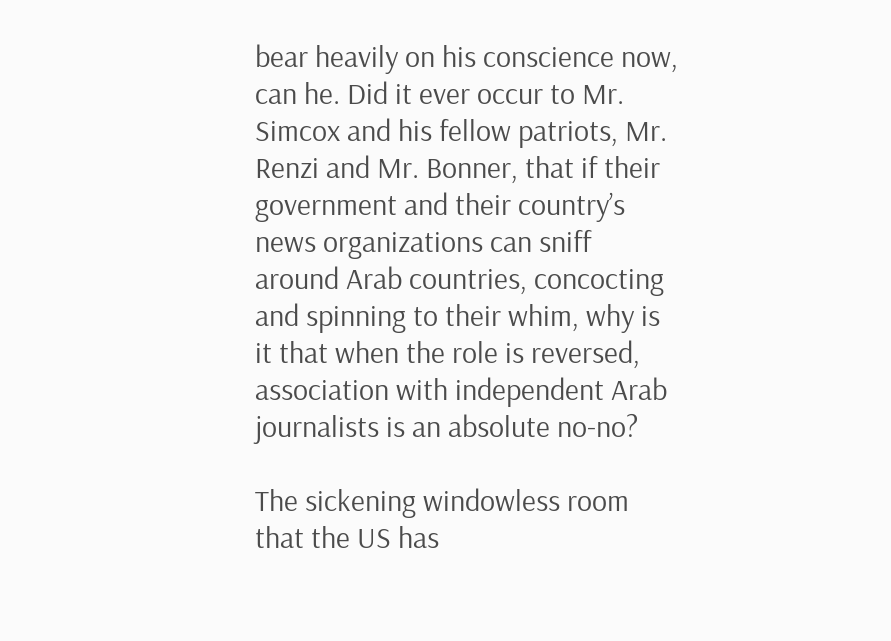bear heavily on his conscience now, can he. Did it ever occur to Mr. Simcox and his fellow patriots, Mr. Renzi and Mr. Bonner, that if their government and their country’s news organizations can sniff around Arab countries, concocting and spinning to their whim, why is it that when the role is reversed, association with independent Arab journalists is an absolute no-no?

The sickening windowless room that the US has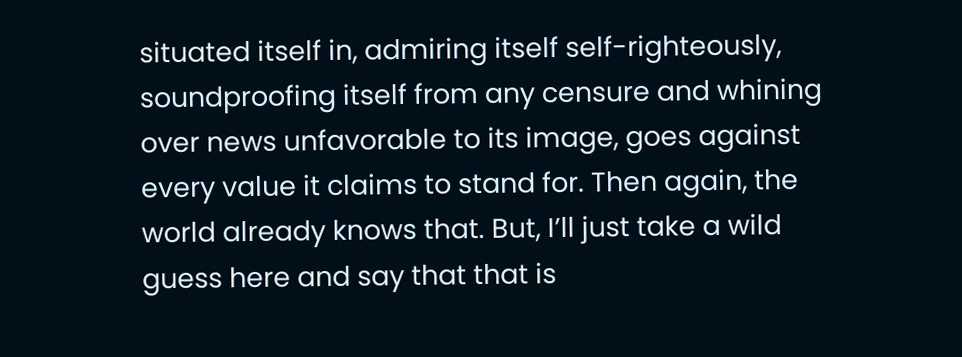situated itself in, admiring itself self-righteously, soundproofing itself from any censure and whining over news unfavorable to its image, goes against every value it claims to stand for. Then again, the world already knows that. But, I’ll just take a wild guess here and say that that is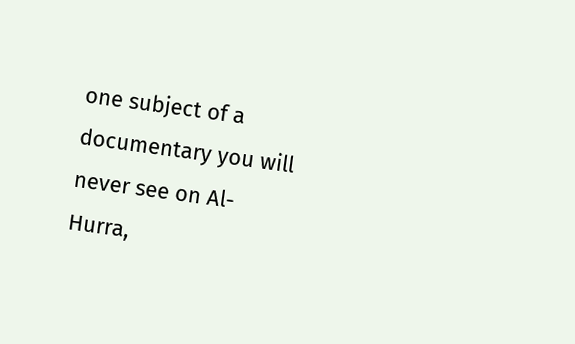one subject of a documentary you will never see on Al-Hurra,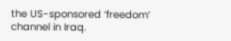the US-sponsored ‘freedom’ channel in Iraq.